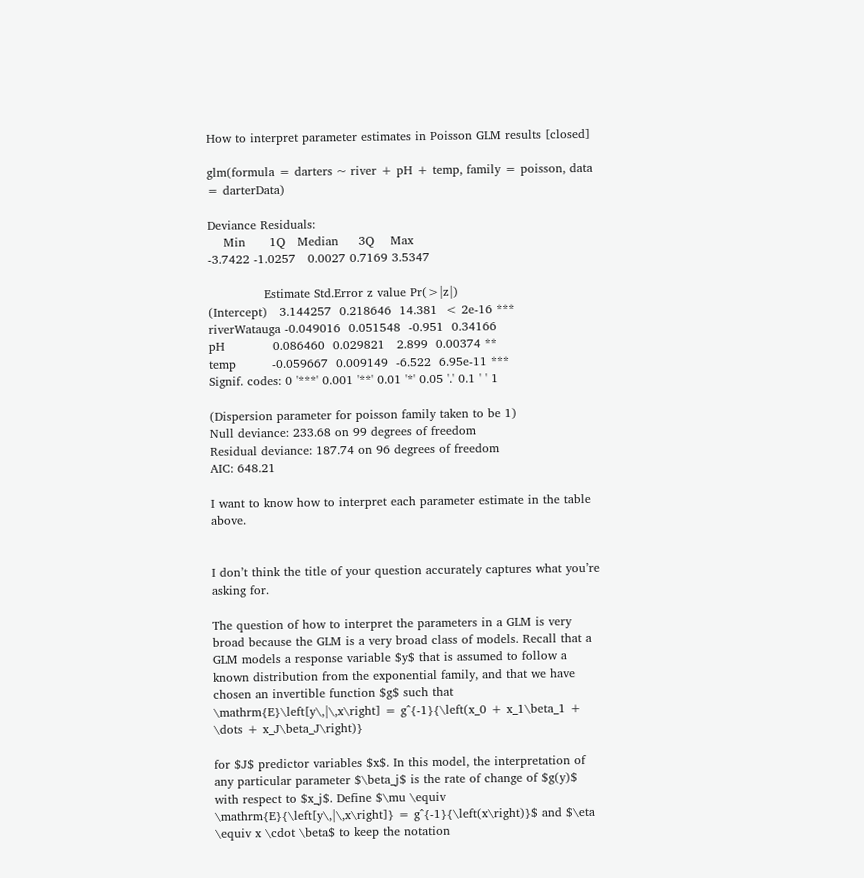How to interpret parameter estimates in Poisson GLM results [closed]

glm(formula = darters ~ river + pH + temp, family = poisson, data = darterData)

Deviance Residuals:
    Min      1Q   Median     3Q    Max
-3.7422 -1.0257   0.0027 0.7169 3.5347

              Estimate Std.Error z value Pr(>|z|)
(Intercept)   3.144257  0.218646  14.381  < 2e-16 ***
riverWatauga -0.049016  0.051548  -0.951  0.34166
pH            0.086460  0.029821   2.899  0.00374 **
temp         -0.059667  0.009149  -6.522  6.95e-11 ***
Signif. codes: 0 '***' 0.001 '**' 0.01 '*' 0.05 '.' 0.1 ' ' 1

(Dispersion parameter for poisson family taken to be 1)
Null deviance: 233.68 on 99 degrees of freedom
Residual deviance: 187.74 on 96 degrees of freedom
AIC: 648.21

I want to know how to interpret each parameter estimate in the table above.


I don’t think the title of your question accurately captures what you’re asking for.

The question of how to interpret the parameters in a GLM is very broad because the GLM is a very broad class of models. Recall that a GLM models a response variable $y$ that is assumed to follow a known distribution from the exponential family, and that we have chosen an invertible function $g$ such that
\mathrm{E}\left[y\,|\,x\right] = g^{-1}{\left(x_0 + x_1\beta_1 + \dots + x_J\beta_J\right)}

for $J$ predictor variables $x$. In this model, the interpretation of any particular parameter $\beta_j$ is the rate of change of $g(y)$ with respect to $x_j$. Define $\mu \equiv \mathrm{E}{\left[y\,|\,x\right]} = g^{-1}{\left(x\right)}$ and $\eta \equiv x \cdot \beta$ to keep the notation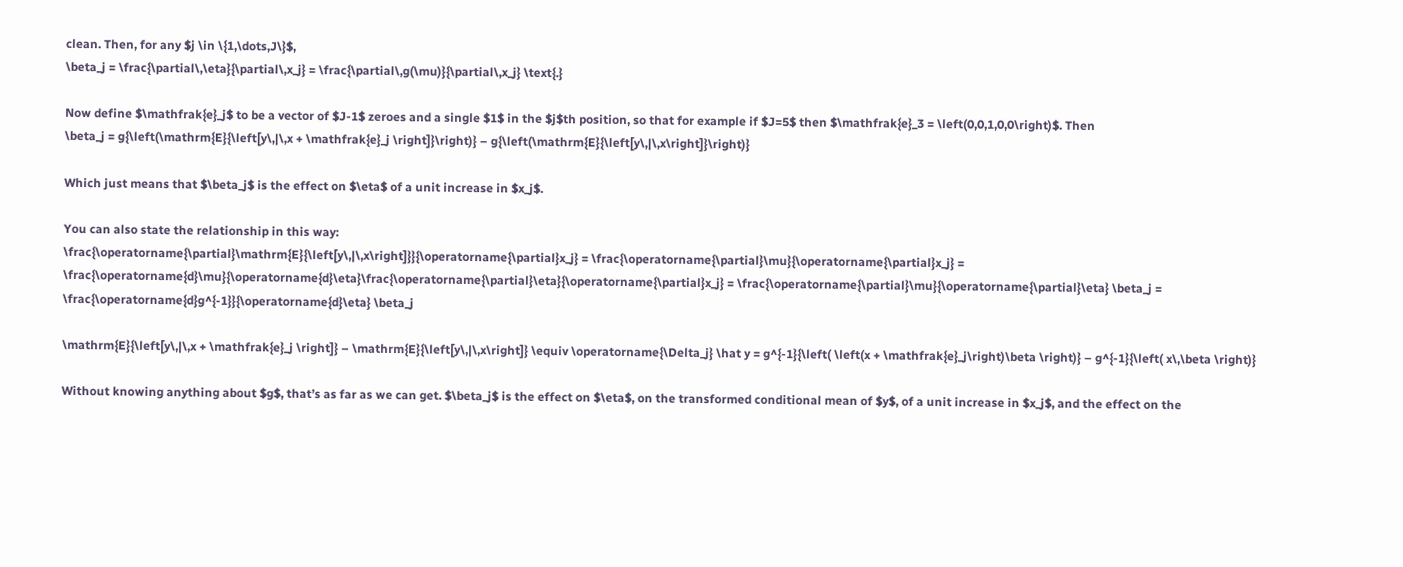clean. Then, for any $j \in \{1,\dots,J\}$,
\beta_j = \frac{\partial\,\eta}{\partial\,x_j} = \frac{\partial\,g(\mu)}{\partial\,x_j} \text{.}

Now define $\mathfrak{e}_j$ to be a vector of $J-1$ zeroes and a single $1$ in the $j$th position, so that for example if $J=5$ then $\mathfrak{e}_3 = \left(0,0,1,0,0\right)$. Then
\beta_j = g{\left(\mathrm{E}{\left[y\,|\,x + \mathfrak{e}_j \right]}\right)} – g{\left(\mathrm{E}{\left[y\,|\,x\right]}\right)}

Which just means that $\beta_j$ is the effect on $\eta$ of a unit increase in $x_j$.

You can also state the relationship in this way:
\frac{\operatorname{\partial}\mathrm{E}{\left[y\,|\,x\right]}}{\operatorname{\partial}x_j} = \frac{\operatorname{\partial}\mu}{\operatorname{\partial}x_j} = \frac{\operatorname{d}\mu}{\operatorname{d}\eta}\frac{\operatorname{\partial}\eta}{\operatorname{\partial}x_j} = \frac{\operatorname{\partial}\mu}{\operatorname{\partial}\eta} \beta_j = \frac{\operatorname{d}g^{-1}}{\operatorname{d}\eta} \beta_j

\mathrm{E}{\left[y\,|\,x + \mathfrak{e}_j \right]} – \mathrm{E}{\left[y\,|\,x\right]} \equiv \operatorname{\Delta_j} \hat y = g^{-1}{\left( \left(x + \mathfrak{e}_j\right)\beta \right)} – g^{-1}{\left( x\,\beta \right)}

Without knowing anything about $g$, that’s as far as we can get. $\beta_j$ is the effect on $\eta$, on the transformed conditional mean of $y$, of a unit increase in $x_j$, and the effect on the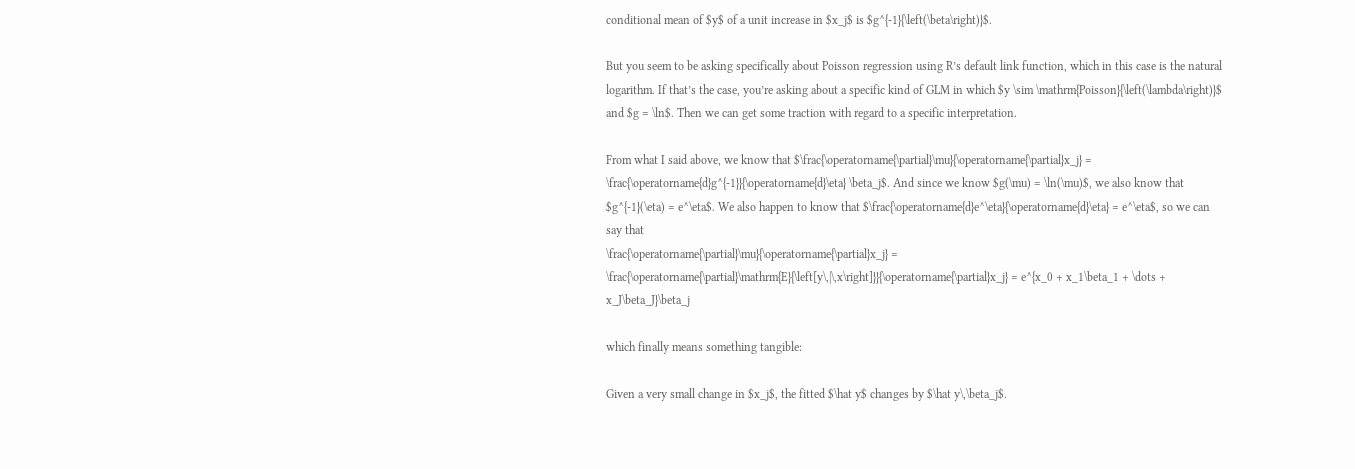conditional mean of $y$ of a unit increase in $x_j$ is $g^{-1}{\left(\beta\right)}$.

But you seem to be asking specifically about Poisson regression using R’s default link function, which in this case is the natural logarithm. If that’s the case, you’re asking about a specific kind of GLM in which $y \sim \mathrm{Poisson}{\left(\lambda\right)}$ and $g = \ln$. Then we can get some traction with regard to a specific interpretation.

From what I said above, we know that $\frac{\operatorname{\partial}\mu}{\operatorname{\partial}x_j} = \frac{\operatorname{d}g^{-1}}{\operatorname{d}\eta} \beta_j$. And since we know $g(\mu) = \ln(\mu)$, we also know that $g^{-1}(\eta) = e^\eta$. We also happen to know that $\frac{\operatorname{d}e^\eta}{\operatorname{d}\eta} = e^\eta$, so we can say that
\frac{\operatorname{\partial}\mu}{\operatorname{\partial}x_j} = \frac{\operatorname{\partial}\mathrm{E}{\left[y\,|\,x\right]}}{\operatorname{\partial}x_j} = e^{x_0 + x_1\beta_1 + \dots + x_J\beta_J}\beta_j

which finally means something tangible:

Given a very small change in $x_j$, the fitted $\hat y$ changes by $\hat y\,\beta_j$.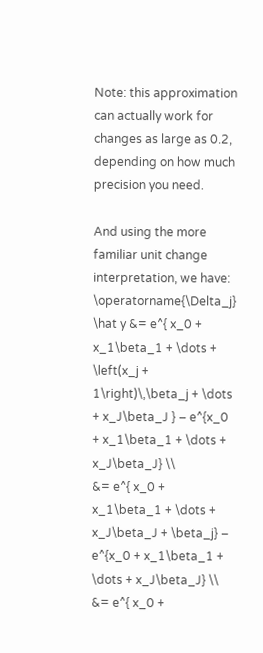Note: this approximation can actually work for changes as large as 0.2, depending on how much precision you need.

And using the more familiar unit change interpretation, we have:
\operatorname{\Delta_j} \hat y &= e^{ x_0 + x_1\beta_1 + \dots + \left(x_j + 1\right)\,\beta_j + \dots + x_J\beta_J } – e^{x_0 + x_1\beta_1 + \dots + x_J\beta_J} \\
&= e^{ x_0 + x_1\beta_1 + \dots + x_J\beta_J + \beta_j} – e^{x_0 + x_1\beta_1 + \dots + x_J\beta_J} \\
&= e^{ x_0 +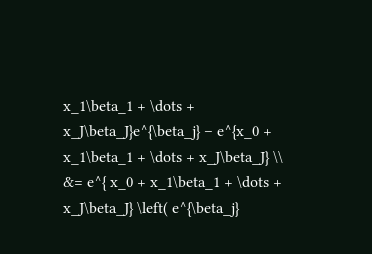x_1\beta_1 + \dots + x_J\beta_J}e^{\beta_j} – e^{x_0 + x_1\beta_1 + \dots + x_J\beta_J} \\
&= e^{ x_0 + x_1\beta_1 + \dots + x_J\beta_J} \left( e^{\beta_j}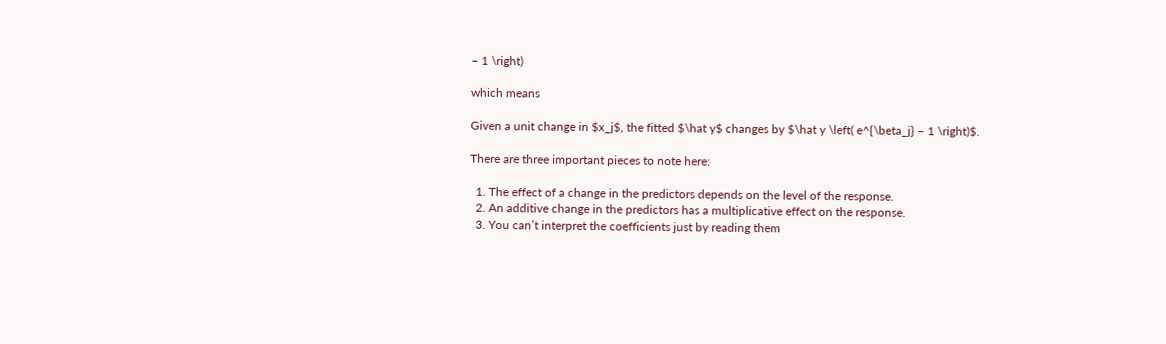– 1 \right)

which means

Given a unit change in $x_j$, the fitted $\hat y$ changes by $\hat y \left( e^{\beta_j} – 1 \right)$.

There are three important pieces to note here:

  1. The effect of a change in the predictors depends on the level of the response.
  2. An additive change in the predictors has a multiplicative effect on the response.
  3. You can’t interpret the coefficients just by reading them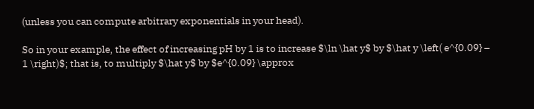(unless you can compute arbitrary exponentials in your head).

So in your example, the effect of increasing pH by 1 is to increase $\ln \hat y$ by $\hat y \left( e^{0.09} – 1 \right)$; that is, to multiply $\hat y$ by $e^{0.09} \approx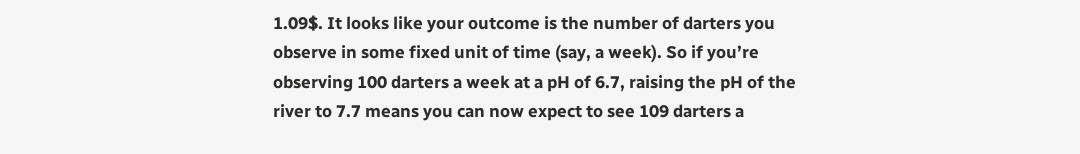1.09$. It looks like your outcome is the number of darters you observe in some fixed unit of time (say, a week). So if you’re observing 100 darters a week at a pH of 6.7, raising the pH of the river to 7.7 means you can now expect to see 109 darters a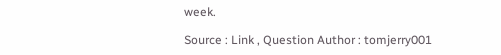week.

Source : Link , Question Author : tomjerry001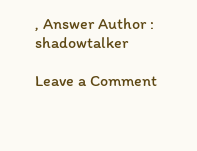, Answer Author : shadowtalker

Leave a Comment